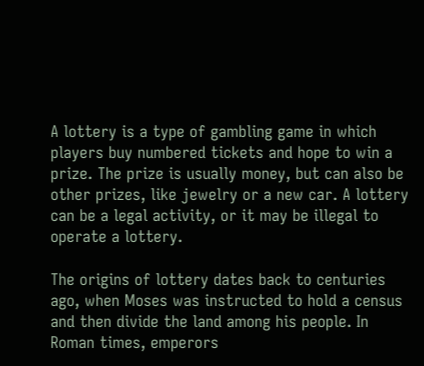A lottery is a type of gambling game in which players buy numbered tickets and hope to win a prize. The prize is usually money, but can also be other prizes, like jewelry or a new car. A lottery can be a legal activity, or it may be illegal to operate a lottery.

The origins of lottery dates back to centuries ago, when Moses was instructed to hold a census and then divide the land among his people. In Roman times, emperors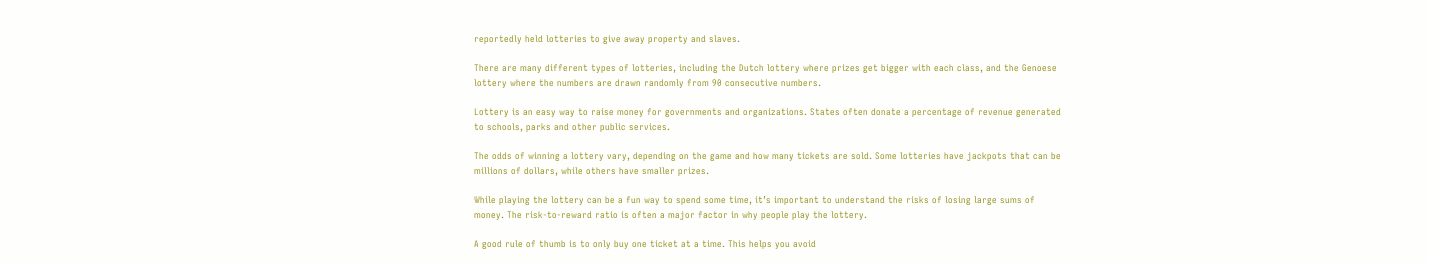reportedly held lotteries to give away property and slaves.

There are many different types of lotteries, including the Dutch lottery where prizes get bigger with each class, and the Genoese lottery where the numbers are drawn randomly from 90 consecutive numbers.

Lottery is an easy way to raise money for governments and organizations. States often donate a percentage of revenue generated to schools, parks and other public services.

The odds of winning a lottery vary, depending on the game and how many tickets are sold. Some lotteries have jackpots that can be millions of dollars, while others have smaller prizes.

While playing the lottery can be a fun way to spend some time, it’s important to understand the risks of losing large sums of money. The risk-to-reward ratio is often a major factor in why people play the lottery.

A good rule of thumb is to only buy one ticket at a time. This helps you avoid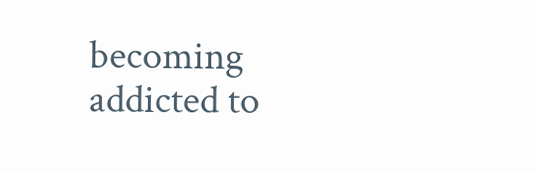becoming addicted to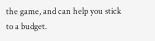the game, and can help you stick to a budget.